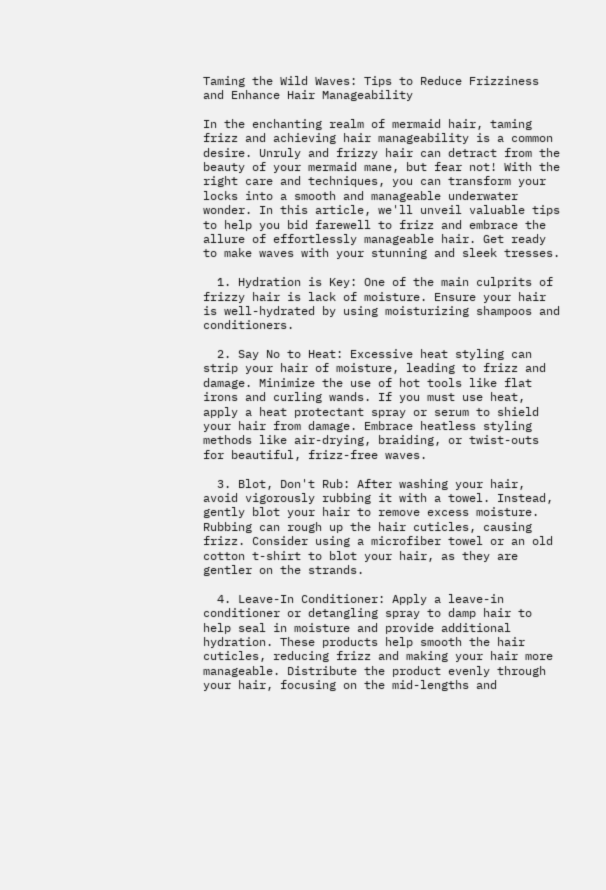Taming the Wild Waves: Tips to Reduce Frizziness and Enhance Hair Manageability

In the enchanting realm of mermaid hair, taming frizz and achieving hair manageability is a common desire. Unruly and frizzy hair can detract from the beauty of your mermaid mane, but fear not! With the right care and techniques, you can transform your locks into a smooth and manageable underwater wonder. In this article, we'll unveil valuable tips to help you bid farewell to frizz and embrace the allure of effortlessly manageable hair. Get ready to make waves with your stunning and sleek tresses.

  1. Hydration is Key: One of the main culprits of frizzy hair is lack of moisture. Ensure your hair is well-hydrated by using moisturizing shampoos and conditioners.

  2. Say No to Heat: Excessive heat styling can strip your hair of moisture, leading to frizz and damage. Minimize the use of hot tools like flat irons and curling wands. If you must use heat, apply a heat protectant spray or serum to shield your hair from damage. Embrace heatless styling methods like air-drying, braiding, or twist-outs for beautiful, frizz-free waves.

  3. Blot, Don't Rub: After washing your hair, avoid vigorously rubbing it with a towel. Instead, gently blot your hair to remove excess moisture. Rubbing can rough up the hair cuticles, causing frizz. Consider using a microfiber towel or an old cotton t-shirt to blot your hair, as they are gentler on the strands.

  4. Leave-In Conditioner: Apply a leave-in conditioner or detangling spray to damp hair to help seal in moisture and provide additional hydration. These products help smooth the hair cuticles, reducing frizz and making your hair more manageable. Distribute the product evenly through your hair, focusing on the mid-lengths and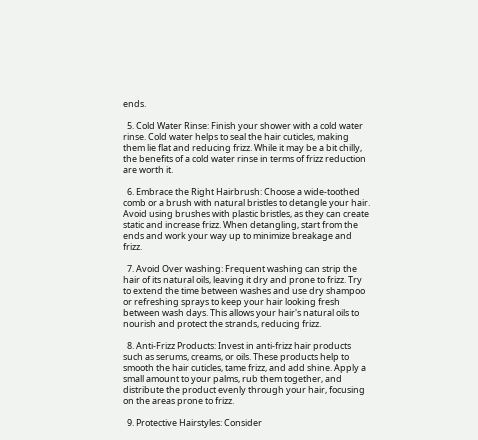ends.

  5. Cold Water Rinse: Finish your shower with a cold water rinse. Cold water helps to seal the hair cuticles, making them lie flat and reducing frizz. While it may be a bit chilly, the benefits of a cold water rinse in terms of frizz reduction are worth it.

  6. Embrace the Right Hairbrush: Choose a wide-toothed comb or a brush with natural bristles to detangle your hair. Avoid using brushes with plastic bristles, as they can create static and increase frizz. When detangling, start from the ends and work your way up to minimize breakage and frizz.

  7. Avoid Over washing: Frequent washing can strip the hair of its natural oils, leaving it dry and prone to frizz. Try to extend the time between washes and use dry shampoo or refreshing sprays to keep your hair looking fresh between wash days. This allows your hair's natural oils to nourish and protect the strands, reducing frizz.

  8. Anti-Frizz Products: Invest in anti-frizz hair products such as serums, creams, or oils. These products help to smooth the hair cuticles, tame frizz, and add shine. Apply a small amount to your palms, rub them together, and distribute the product evenly through your hair, focusing on the areas prone to frizz.

  9. Protective Hairstyles: Consider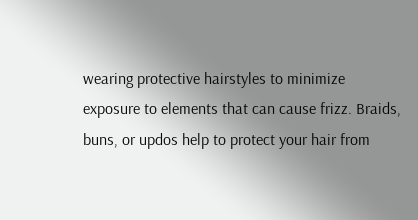wearing protective hairstyles to minimize exposure to elements that can cause frizz. Braids, buns, or updos help to protect your hair from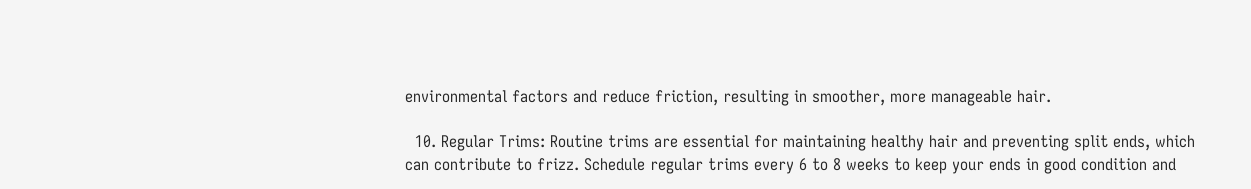environmental factors and reduce friction, resulting in smoother, more manageable hair.

  10. Regular Trims: Routine trims are essential for maintaining healthy hair and preventing split ends, which can contribute to frizz. Schedule regular trims every 6 to 8 weeks to keep your ends in good condition and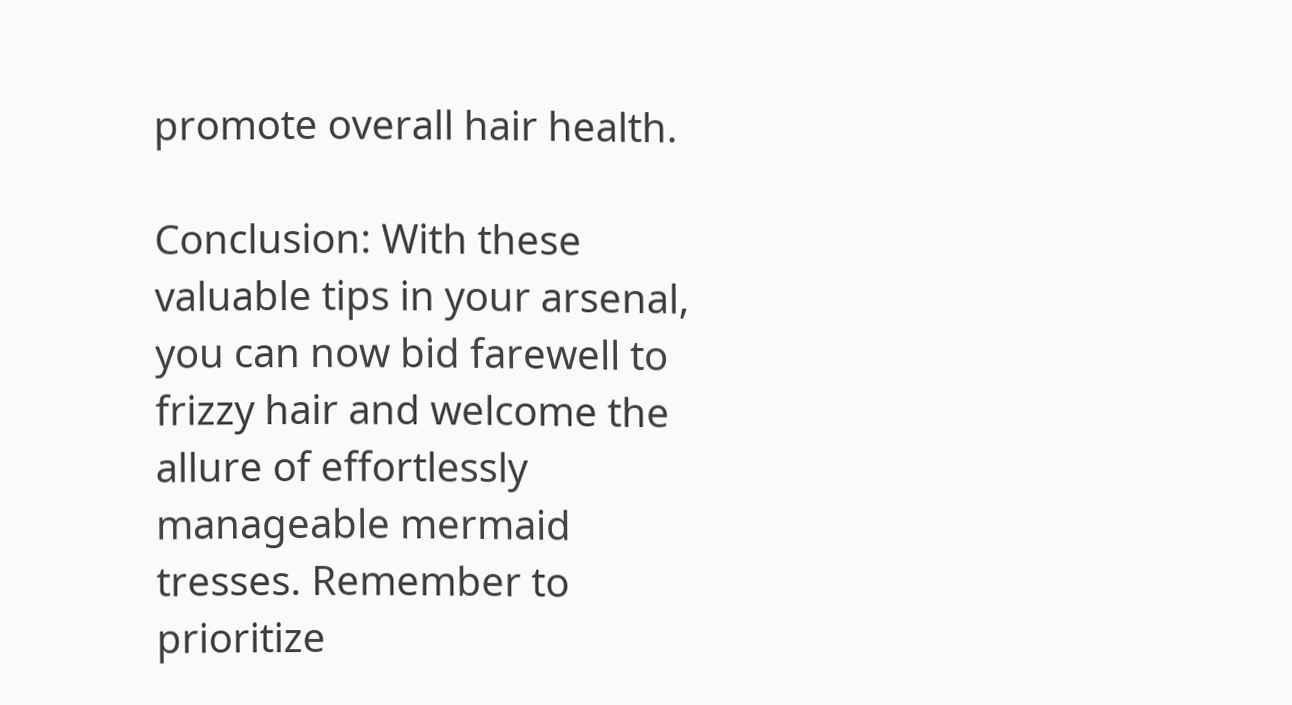promote overall hair health.

Conclusion: With these valuable tips in your arsenal, you can now bid farewell to frizzy hair and welcome the allure of effortlessly manageable mermaid tresses. Remember to prioritize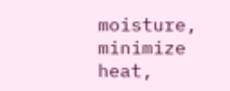moisture, minimize heat,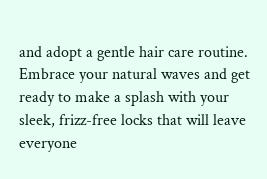and adopt a gentle hair care routine. Embrace your natural waves and get ready to make a splash with your sleek, frizz-free locks that will leave everyone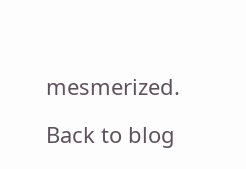mesmerized.

Back to blog